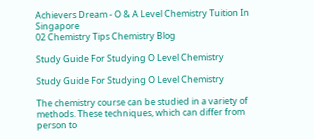Achievers Dream - O & A Level Chemistry Tuition In Singapore
02 Chemistry Tips Chemistry Blog

Study Guide For Studying O Level Chemistry

Study Guide For Studying O Level Chemistry

The chemistry course can be studied in a variety of methods. These techniques, which can differ from person to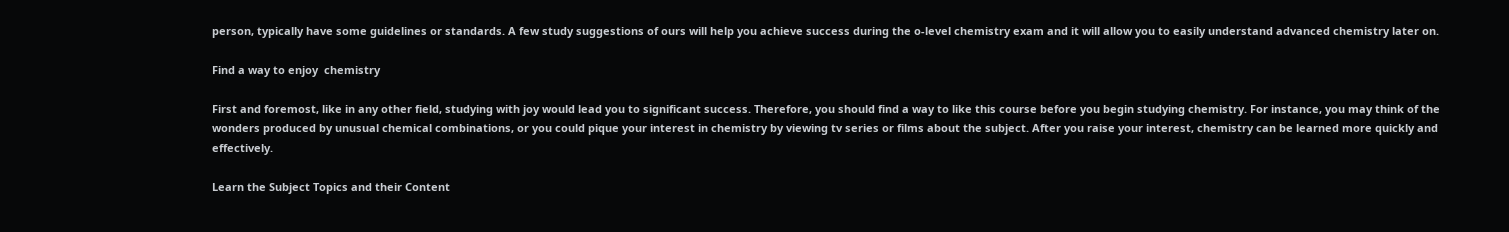person, typically have some guidelines or standards. A few study suggestions of ours will help you achieve success during the o-level chemistry exam and it will allow you to easily understand advanced chemistry later on.

Find a way to enjoy  chemistry

First and foremost, like in any other field, studying with joy would lead you to significant success. Therefore, you should find a way to like this course before you begin studying chemistry. For instance, you may think of the wonders produced by unusual chemical combinations, or you could pique your interest in chemistry by viewing tv series or films about the subject. After you raise your interest, chemistry can be learned more quickly and effectively.

Learn the Subject Topics and their Content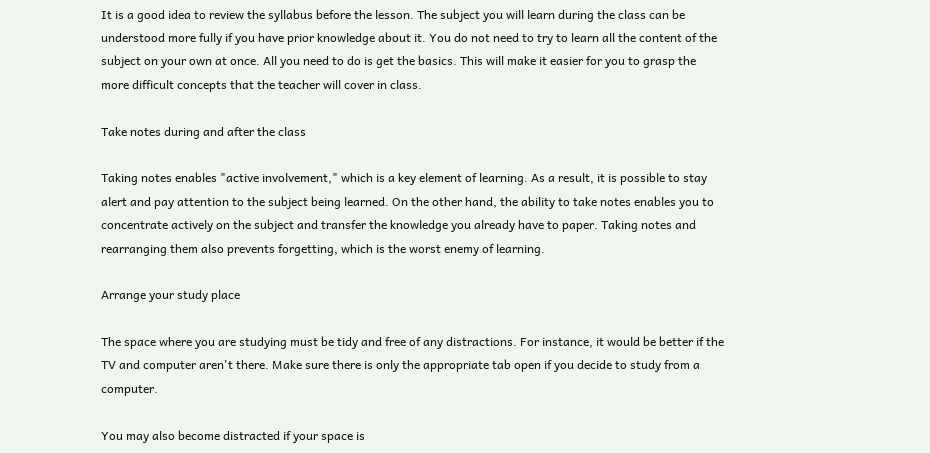It is a good idea to review the syllabus before the lesson. The subject you will learn during the class can be understood more fully if you have prior knowledge about it. You do not need to try to learn all the content of the subject on your own at once. All you need to do is get the basics. This will make it easier for you to grasp the more difficult concepts that the teacher will cover in class.

Take notes during and after the class

Taking notes enables "active involvement," which is a key element of learning. As a result, it is possible to stay alert and pay attention to the subject being learned. On the other hand, the ability to take notes enables you to concentrate actively on the subject and transfer the knowledge you already have to paper. Taking notes and rearranging them also prevents forgetting, which is the worst enemy of learning.

Arrange your study place

The space where you are studying must be tidy and free of any distractions. For instance, it would be better if the TV and computer aren't there. Make sure there is only the appropriate tab open if you decide to study from a computer.

You may also become distracted if your space is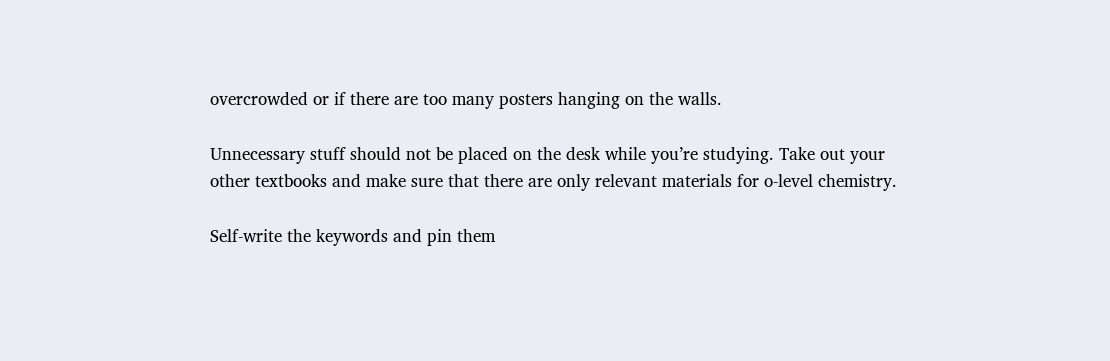overcrowded or if there are too many posters hanging on the walls.

Unnecessary stuff should not be placed on the desk while you’re studying. Take out your other textbooks and make sure that there are only relevant materials for o-level chemistry.

Self-write the keywords and pin them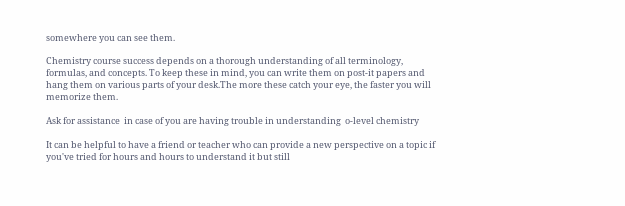somewhere you can see them.

Chemistry course success depends on a thorough understanding of all terminology, formulas, and concepts. To keep these in mind, you can write them on post-it papers and hang them on various parts of your desk.The more these catch your eye, the faster you will memorize them.

Ask for assistance  in case of you are having trouble in understanding  o-level chemistry

It can be helpful to have a friend or teacher who can provide a new perspective on a topic if you've tried for hours and hours to understand it but still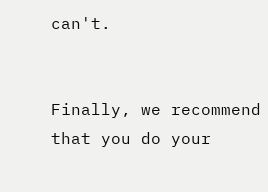can't.


Finally, we recommend that you do your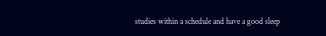studies within a schedule and have a good sleep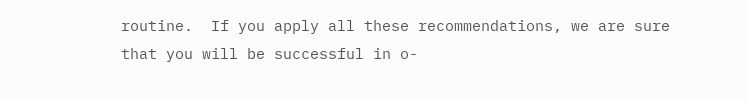routine.  If you apply all these recommendations, we are sure that you will be successful in o-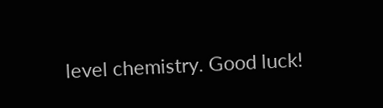level chemistry. Good luck!